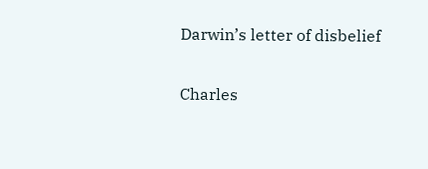Darwin’s letter of disbelief

Charles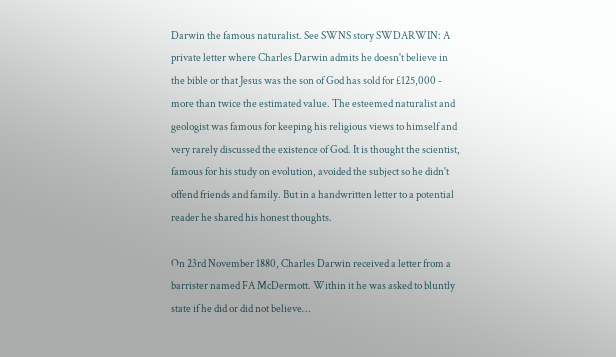Darwin the famous naturalist. See SWNS story SWDARWIN: A private letter where Charles Darwin admits he doesn't believe in the bible or that Jesus was the son of God has sold for £125,000 - more than twice the estimated value. The esteemed naturalist and geologist was famous for keeping his religious views to himself and very rarely discussed the existence of God. It is thought the scientist, famous for his study on evolution, avoided the subject so he didn't offend friends and family. But in a handwritten letter to a potential reader he shared his honest thoughts.

On 23rd November 1880, Charles Darwin received a letter from a barrister named FA McDermott. Within it he was asked to bluntly state if he did or did not believe…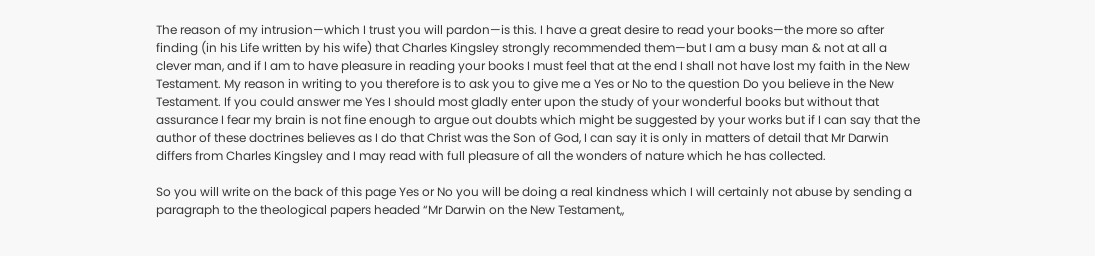The reason of my intrusion—which I trust you will pardon—is this. I have a great desire to read your books—the more so after finding (in his Life written by his wife) that Charles Kingsley strongly recommended them—but I am a busy man & not at all a clever man, and if I am to have pleasure in reading your books I must feel that at the end I shall not have lost my faith in the New Testament. My reason in writing to you therefore is to ask you to give me a Yes or No to the question Do you believe in the New Testament. If you could answer me Yes I should most gladly enter upon the study of your wonderful books but without that assurance I fear my brain is not fine enough to argue out doubts which might be suggested by your works but if I can say that the author of these doctrines believes as I do that Christ was the Son of God, I can say it is only in matters of detail that Mr Darwin differs from Charles Kingsley and I may read with full pleasure of all the wonders of nature which he has collected.

So you will write on the back of this page Yes or No you will be doing a real kindness which I will certainly not abuse by sending a paragraph to the theological papers headed “Mr Darwin on the New Testament,,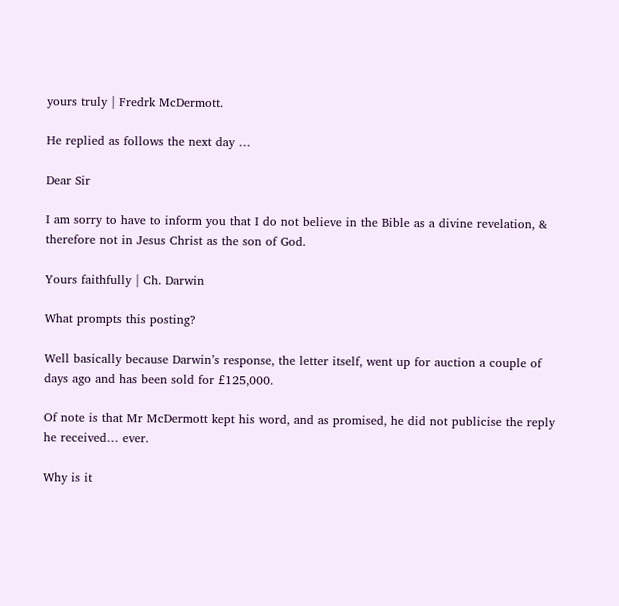yours truly | Fredrk McDermott.

He replied as follows the next day …

Dear Sir

I am sorry to have to inform you that I do not believe in the Bible as a divine revelation, & therefore not in Jesus Christ as the son of God.

Yours faithfully | Ch. Darwin

What prompts this posting?

Well basically because Darwin’s response, the letter itself, went up for auction a couple of days ago and has been sold for £125,000.

Of note is that Mr McDermott kept his word, and as promised, he did not publicise the reply he received… ever.

Why is it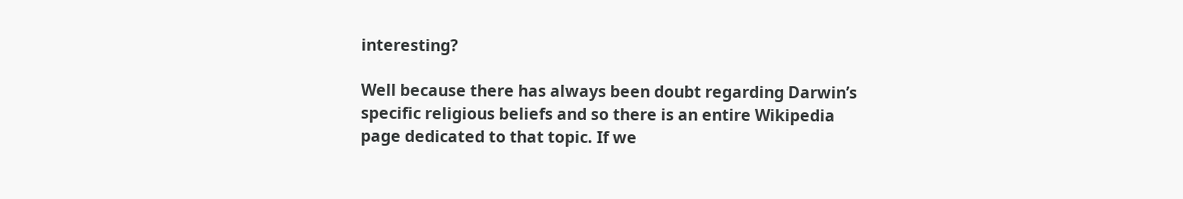interesting?

Well because there has always been doubt regarding Darwin’s specific religious beliefs and so there is an entire Wikipedia page dedicated to that topic. If we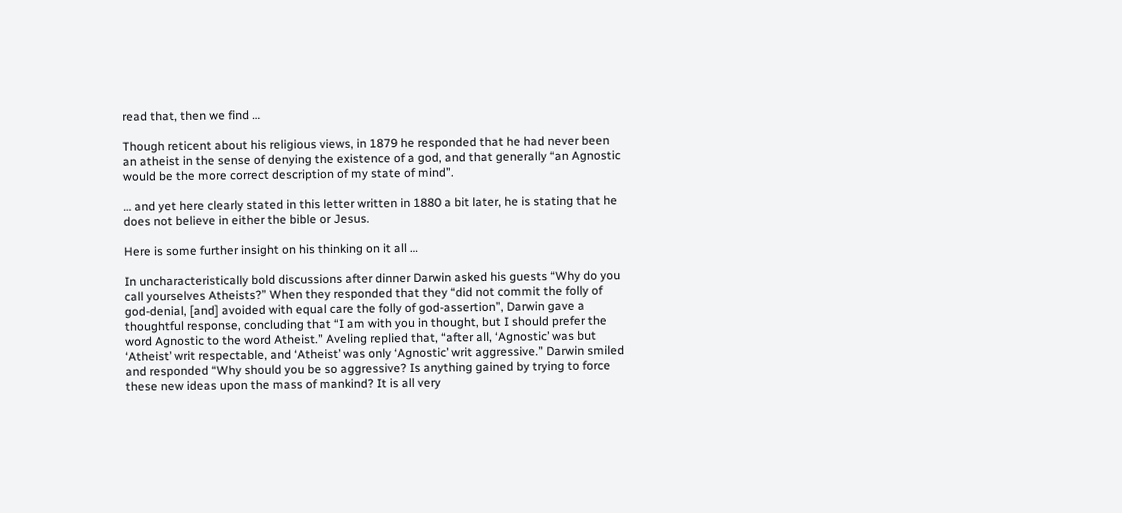read that, then we find …

Though reticent about his religious views, in 1879 he responded that he had never been an atheist in the sense of denying the existence of a god, and that generally “an Agnostic would be the more correct description of my state of mind”.

… and yet here clearly stated in this letter written in 1880 a bit later, he is stating that he does not believe in either the bible or Jesus.

Here is some further insight on his thinking on it all …

In uncharacteristically bold discussions after dinner Darwin asked his guests “Why do you call yourselves Atheists?” When they responded that they “did not commit the folly of god-denial, [and] avoided with equal care the folly of god-assertion”, Darwin gave a thoughtful response, concluding that “I am with you in thought, but I should prefer the word Agnostic to the word Atheist.” Aveling replied that, “after all, ‘Agnostic’ was but ‘Atheist’ writ respectable, and ‘Atheist’ was only ‘Agnostic’ writ aggressive.” Darwin smiled and responded “Why should you be so aggressive? Is anything gained by trying to force these new ideas upon the mass of mankind? It is all very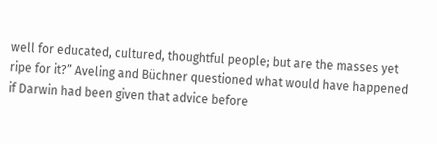well for educated, cultured, thoughtful people; but are the masses yet ripe for it?” Aveling and Büchner questioned what would have happened if Darwin had been given that advice before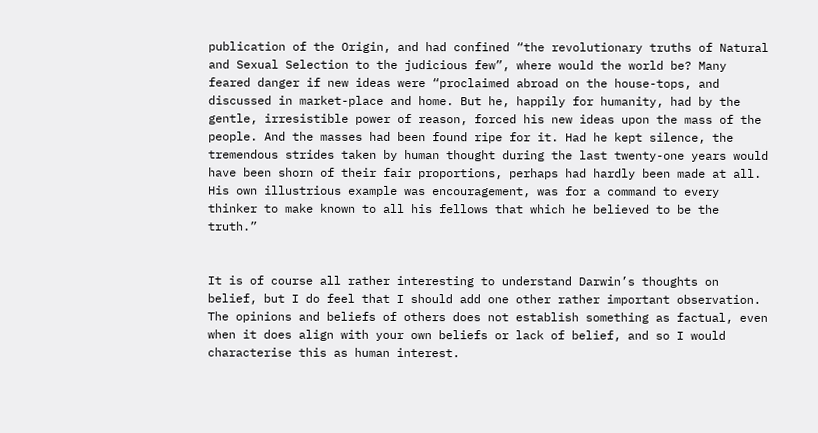publication of the Origin, and had confined “the revolutionary truths of Natural and Sexual Selection to the judicious few”, where would the world be? Many feared danger if new ideas were “proclaimed abroad on the house-tops, and discussed in market-place and home. But he, happily for humanity, had by the gentle, irresistible power of reason, forced his new ideas upon the mass of the people. And the masses had been found ripe for it. Had he kept silence, the tremendous strides taken by human thought during the last twenty-one years would have been shorn of their fair proportions, perhaps had hardly been made at all. His own illustrious example was encouragement, was for a command to every thinker to make known to all his fellows that which he believed to be the truth.”


It is of course all rather interesting to understand Darwin’s thoughts on belief, but I do feel that I should add one other rather important observation.  The opinions and beliefs of others does not establish something as factual, even when it does align with your own beliefs or lack of belief, and so I would characterise this as human interest.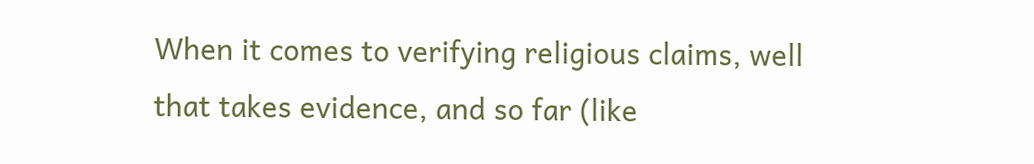When it comes to verifying religious claims, well that takes evidence, and so far (like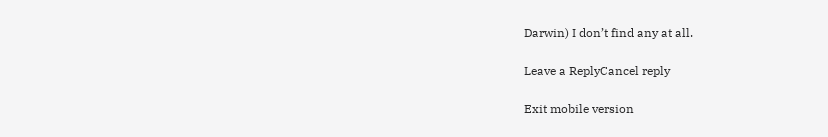Darwin) I don’t find any at all.

Leave a ReplyCancel reply

Exit mobile version